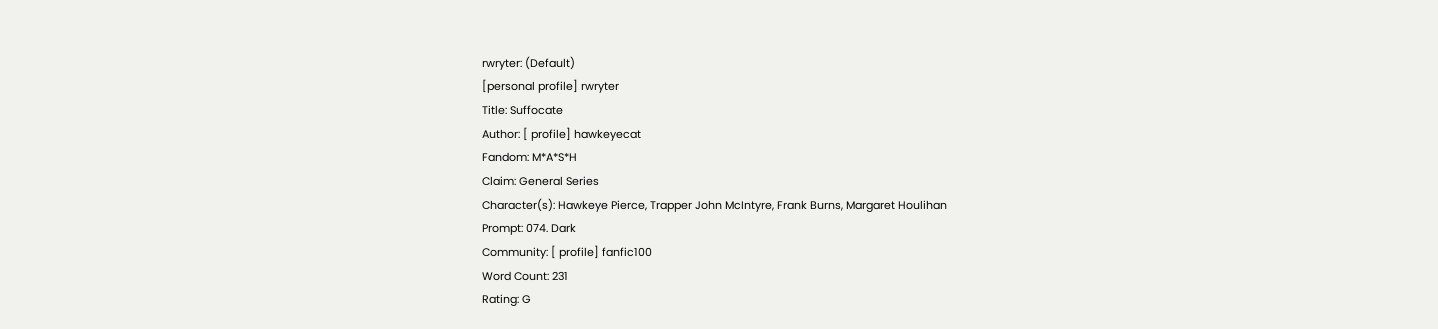rwryter: (Default)
[personal profile] rwryter
Title: Suffocate
Author: [ profile] hawkeyecat
Fandom: M*A*S*H
Claim: General Series
Character(s): Hawkeye Pierce, Trapper John McIntyre, Frank Burns, Margaret Houlihan
Prompt: 074. Dark
Community: [ profile] fanfic100
Word Count: 231
Rating: G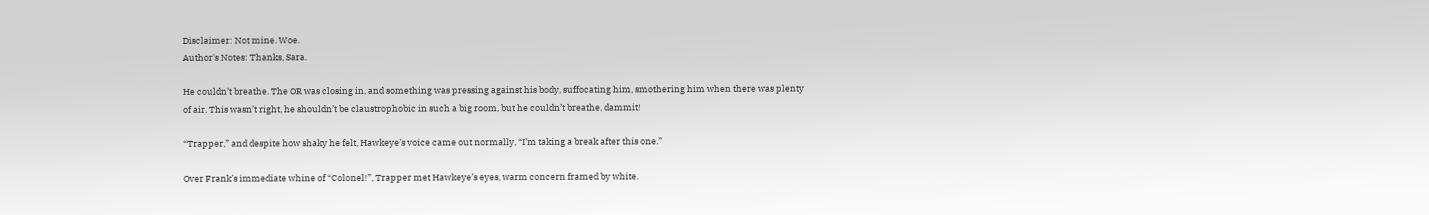Disclaimer: Not mine. Woe.
Author's Notes: Thanks, Sara.

He couldn’t breathe. The OR was closing in, and something was pressing against his body, suffocating him, smothering him when there was plenty of air. This wasn’t right, he shouldn’t be claustrophobic in such a big room, but he couldn’t breathe, dammit!

“Trapper,” and despite how shaky he felt, Hawkeye’s voice came out normally, “I’m taking a break after this one.”

Over Frank’s immediate whine of “Colonel!”, Trapper met Hawkeye’s eyes, warm concern framed by white.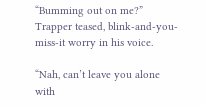“Bumming out on me?” Trapper teased, blink-and-you-miss-it worry in his voice.

“Nah, can’t leave you alone with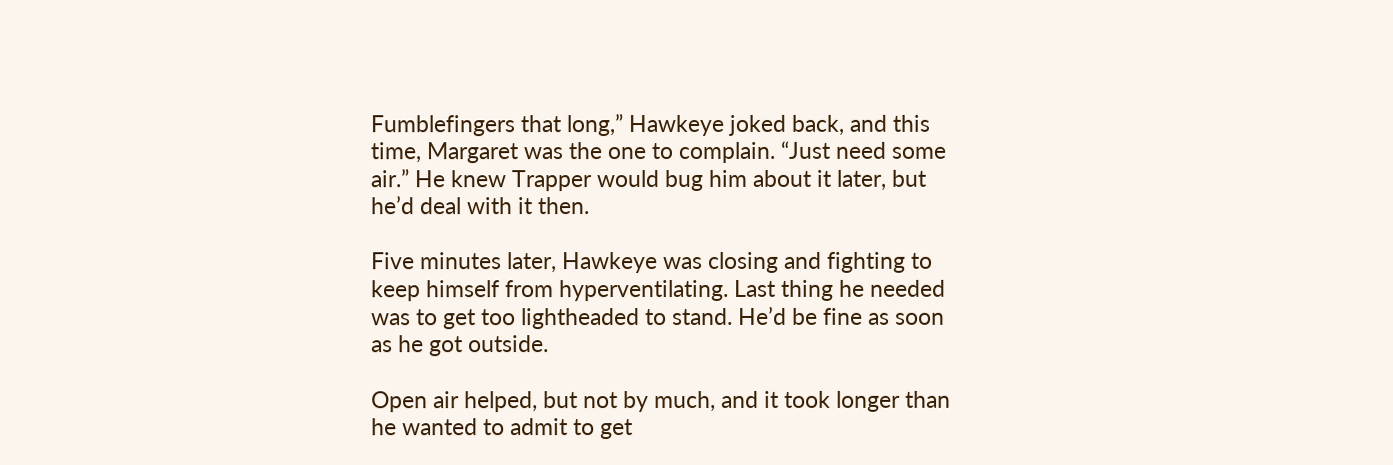Fumblefingers that long,” Hawkeye joked back, and this time, Margaret was the one to complain. “Just need some air.” He knew Trapper would bug him about it later, but he’d deal with it then.

Five minutes later, Hawkeye was closing and fighting to keep himself from hyperventilating. Last thing he needed was to get too lightheaded to stand. He’d be fine as soon as he got outside.

Open air helped, but not by much, and it took longer than he wanted to admit to get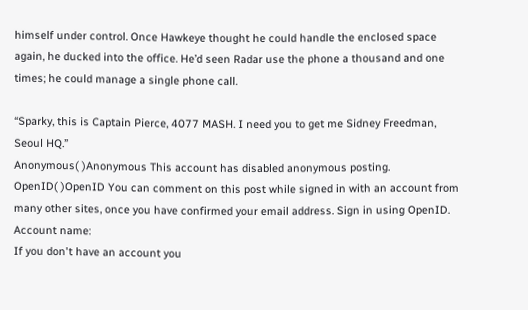himself under control. Once Hawkeye thought he could handle the enclosed space again, he ducked into the office. He’d seen Radar use the phone a thousand and one times; he could manage a single phone call.

“Sparky, this is Captain Pierce, 4077 MASH. I need you to get me Sidney Freedman, Seoul HQ.”
Anonymous( )Anonymous This account has disabled anonymous posting.
OpenID( )OpenID You can comment on this post while signed in with an account from many other sites, once you have confirmed your email address. Sign in using OpenID.
Account name:
If you don't have an account you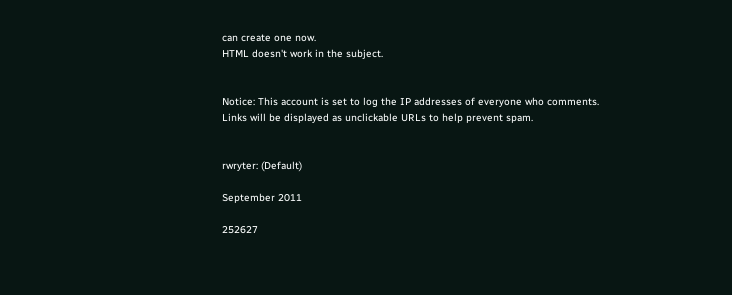can create one now.
HTML doesn't work in the subject.


Notice: This account is set to log the IP addresses of everyone who comments.
Links will be displayed as unclickable URLs to help prevent spam.


rwryter: (Default)

September 2011

252627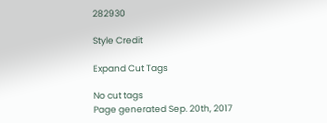282930

Style Credit

Expand Cut Tags

No cut tags
Page generated Sep. 20th, 2017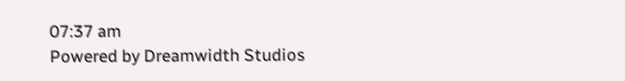07:37 am
Powered by Dreamwidth Studios